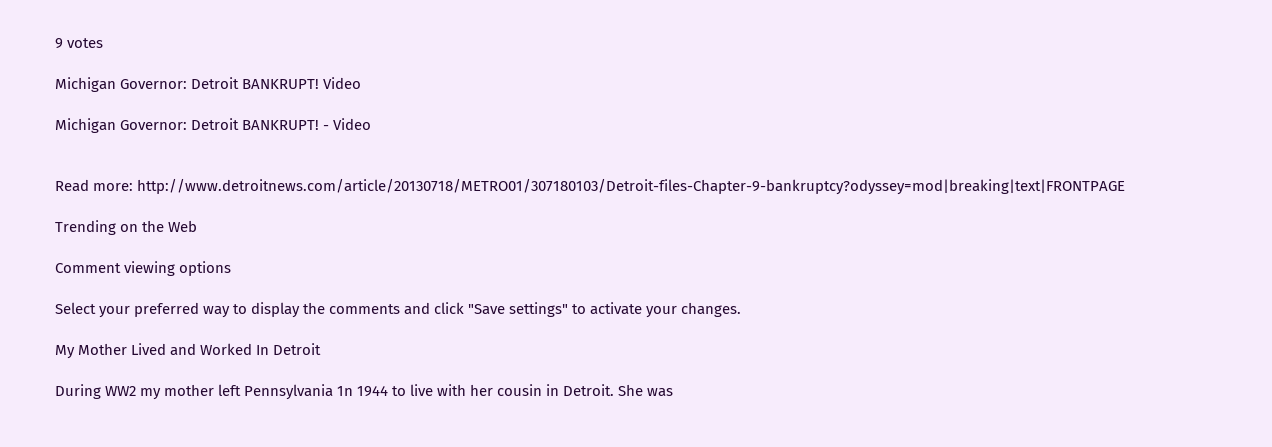9 votes

Michigan Governor: Detroit BANKRUPT! Video

Michigan Governor: Detroit BANKRUPT! - Video


Read more: http://www.detroitnews.com/article/20130718/METRO01/307180103/Detroit-files-Chapter-9-bankruptcy?odyssey=mod|breaking|text|FRONTPAGE

Trending on the Web

Comment viewing options

Select your preferred way to display the comments and click "Save settings" to activate your changes.

My Mother Lived and Worked In Detroit

During WW2 my mother left Pennsylvania 1n 1944 to live with her cousin in Detroit. She was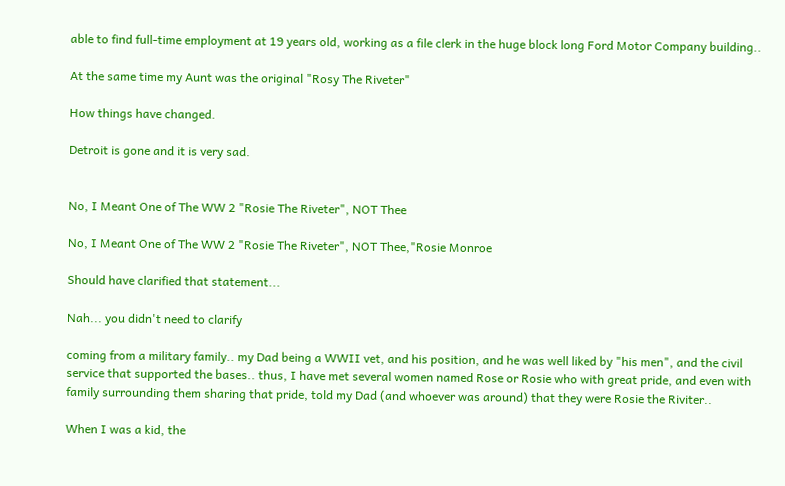able to find full-time employment at 19 years old, working as a file clerk in the huge block long Ford Motor Company building..

At the same time my Aunt was the original "Rosy The Riveter"

How things have changed.

Detroit is gone and it is very sad.


No, I Meant One of The WW 2 "Rosie The Riveter", NOT Thee

No, I Meant One of The WW 2 "Rosie The Riveter", NOT Thee,"Rosie Monroe

Should have clarified that statement...

Nah... you didn't need to clarify

coming from a military family.. my Dad being a WWII vet, and his position, and he was well liked by "his men", and the civil service that supported the bases.. thus, I have met several women named Rose or Rosie who with great pride, and even with family surrounding them sharing that pride, told my Dad (and whoever was around) that they were Rosie the Riviter..

When I was a kid, the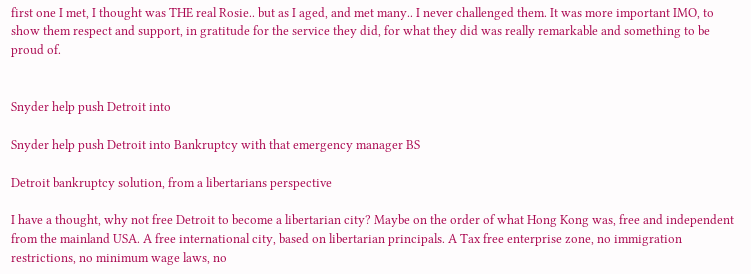first one I met, I thought was THE real Rosie.. but as I aged, and met many.. I never challenged them. It was more important IMO, to show them respect and support, in gratitude for the service they did, for what they did was really remarkable and something to be proud of.


Snyder help push Detroit into

Snyder help push Detroit into Bankruptcy with that emergency manager BS

Detroit bankruptcy solution, from a libertarians perspective

I have a thought, why not free Detroit to become a libertarian city? Maybe on the order of what Hong Kong was, free and independent from the mainland USA. A free international city, based on libertarian principals. A Tax free enterprise zone, no immigration restrictions, no minimum wage laws, no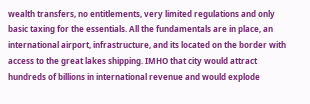wealth transfers, no entitlements, very limited regulations and only basic taxing for the essentials. All the fundamentals are in place, an international airport, infrastructure, and its located on the border with access to the great lakes shipping. IMHO that city would attract hundreds of billions in international revenue and would explode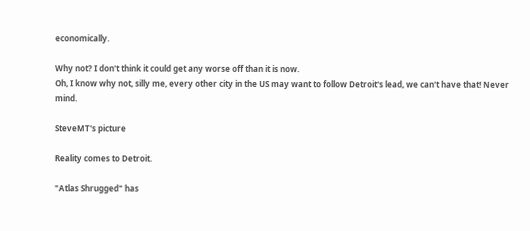economically.

Why not? I don't think it could get any worse off than it is now.
Oh, I know why not, silly me, every other city in the US may want to follow Detroit's lead, we can't have that! Never mind.

SteveMT's picture

Reality comes to Detroit.

"Atlas Shrugged" has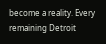become a reality. Every remaining Detroit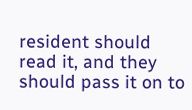resident should read it, and they should pass it on to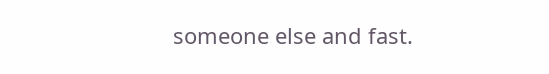someone else and fast.